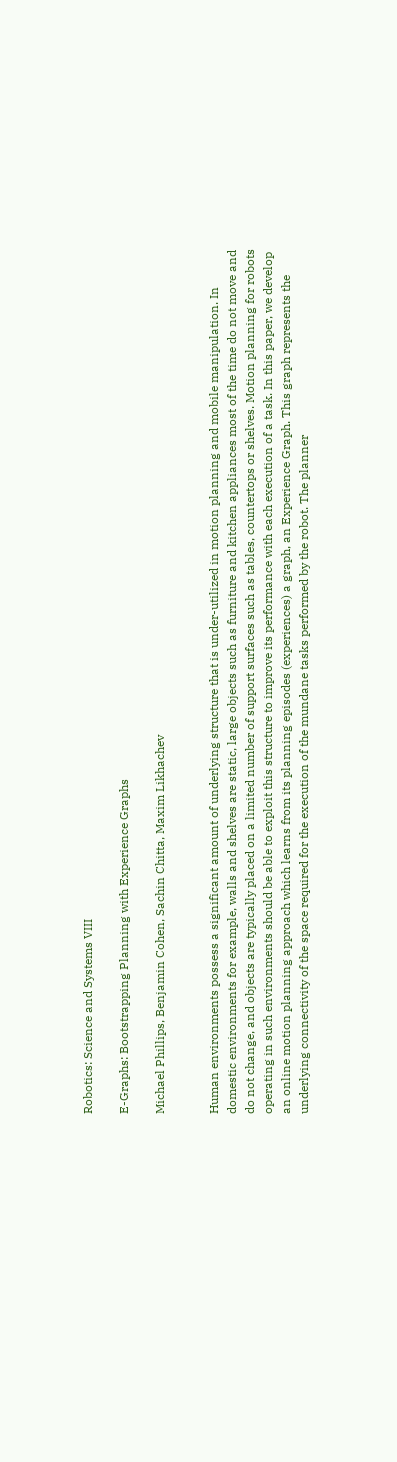Robotics: Science and Systems VIII

E-Graphs: Bootstrapping Planning with Experience Graphs

Michael Phillips, Benjamin Cohen, Sachin Chitta, Maxim Likhachev


Human environments possess a significant amount of underlying structure that is under-utilized in motion planning and mobile manipulation. In domestic environments for example, walls and shelves are static, large objects such as furniture and kitchen appliances most of the time do not move and do not change, and objects are typically placed on a limited number of support surfaces such as tables, countertops or shelves. Motion planning for robots operating in such environments should be able to exploit this structure to improve its performance with each execution of a task. In this paper, we develop an online motion planning approach which learns from its planning episodes (experiences) a graph, an Experience Graph. This graph represents the underlying connectivity of the space required for the execution of the mundane tasks performed by the robot. The planner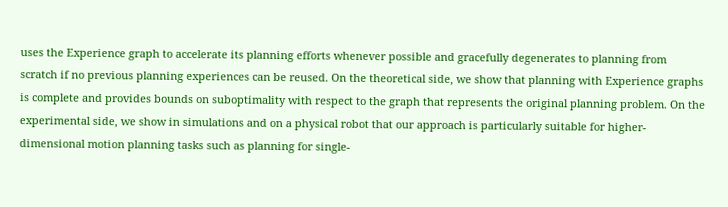uses the Experience graph to accelerate its planning efforts whenever possible and gracefully degenerates to planning from scratch if no previous planning experiences can be reused. On the theoretical side, we show that planning with Experience graphs is complete and provides bounds on suboptimality with respect to the graph that represents the original planning problem. On the experimental side, we show in simulations and on a physical robot that our approach is particularly suitable for higher-dimensional motion planning tasks such as planning for single-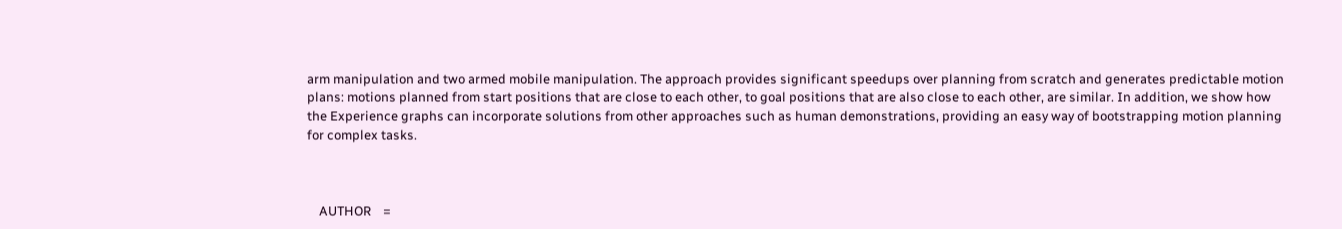arm manipulation and two armed mobile manipulation. The approach provides significant speedups over planning from scratch and generates predictable motion plans: motions planned from start positions that are close to each other, to goal positions that are also close to each other, are similar. In addition, we show how the Experience graphs can incorporate solutions from other approaches such as human demonstrations, providing an easy way of bootstrapping motion planning for complex tasks.



    AUTHOR    =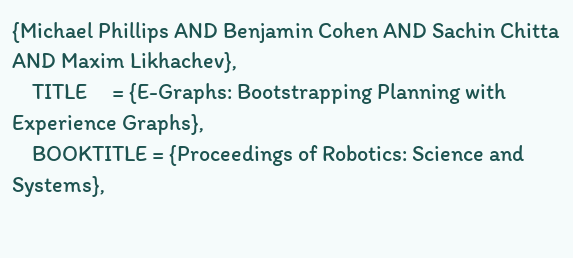{Michael Phillips AND Benjamin Cohen AND Sachin Chitta AND Maxim Likhachev},
    TITLE     = {E-Graphs: Bootstrapping Planning with Experience Graphs},
    BOOKTITLE = {Proceedings of Robotics: Science and Systems},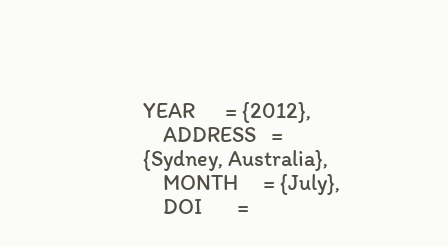YEAR      = {2012},
    ADDRESS   = {Sydney, Australia},
    MONTH     = {July},
    DOI       =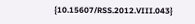{10.15607/RSS.2012.VIII.043}